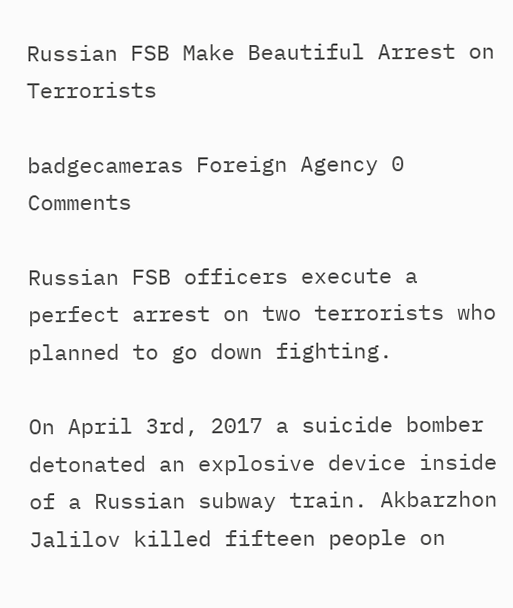Russian FSB Make Beautiful Arrest on Terrorists

badgecameras Foreign Agency 0 Comments

Russian FSB officers execute a perfect arrest on two terrorists who planned to go down fighting.

On April 3rd, 2017 a suicide bomber detonated an explosive device inside of a Russian subway train. Akbarzhon Jalilov killed fifteen people on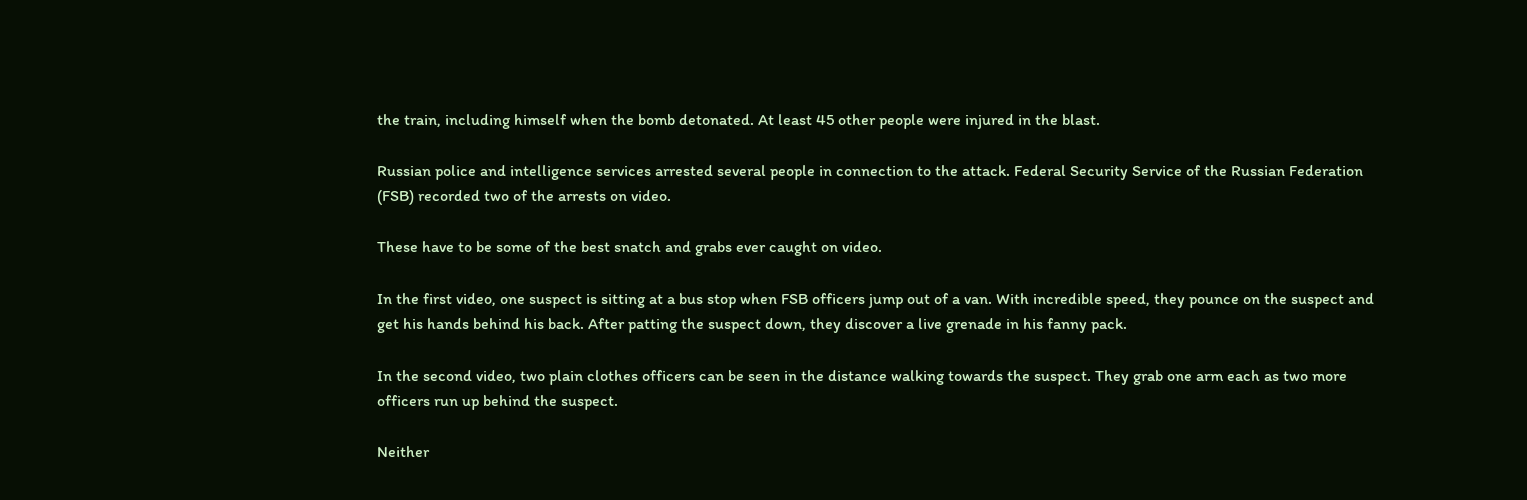the train, including himself when the bomb detonated. At least 45 other people were injured in the blast.

Russian police and intelligence services arrested several people in connection to the attack. Federal Security Service of the Russian Federation (FSB) recorded two of the arrests on video.

These have to be some of the best snatch and grabs ever caught on video.

In the first video, one suspect is sitting at a bus stop when FSB officers jump out of a van. With incredible speed, they pounce on the suspect and get his hands behind his back. After patting the suspect down, they discover a live grenade in his fanny pack.

In the second video, two plain clothes officers can be seen in the distance walking towards the suspect. They grab one arm each as two more officers run up behind the suspect.

Neither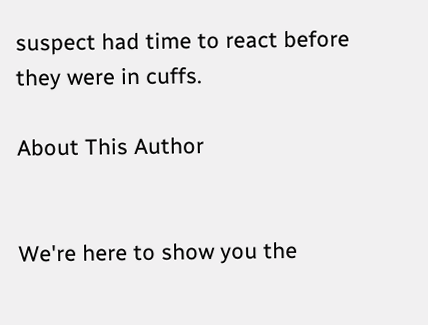suspect had time to react before they were in cuffs.

About This Author


We're here to show you the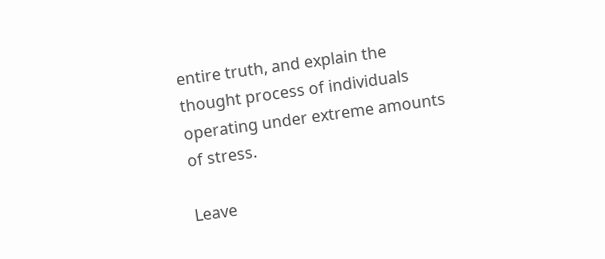entire truth, and explain the thought process of individuals operating under extreme amounts of stress.

Leave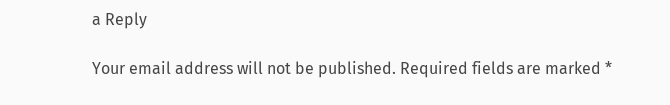a Reply

Your email address will not be published. Required fields are marked *